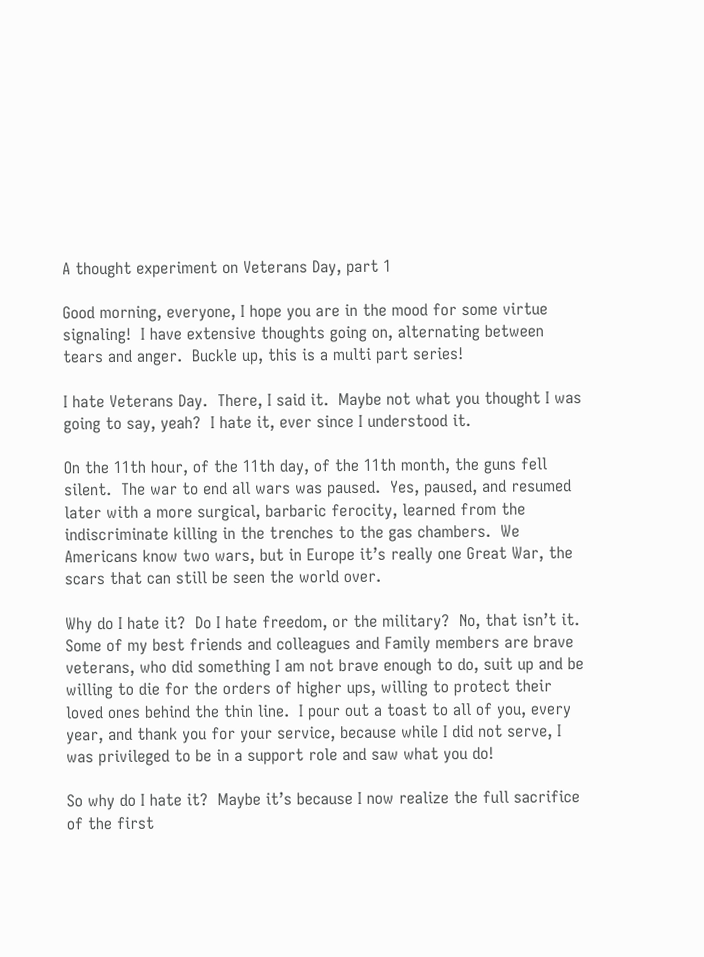A thought experiment on Veterans Day, part 1

Good morning, everyone, I hope you are in the mood for some virtue signaling!  I have extensive thoughts going on, alternating between tears and anger.  Buckle up, this is a multi part series!

I hate Veterans Day.  There, I said it.  Maybe not what you thought I was going to say, yeah?  I hate it, ever since I understood it.

On the 11th hour, of the 11th day, of the 11th month, the guns fell silent.  The war to end all wars was paused.  Yes, paused, and resumed later with a more surgical, barbaric ferocity, learned from the indiscriminate killing in the trenches to the gas chambers.  We Americans know two wars, but in Europe it’s really one Great War, the scars that can still be seen the world over.

Why do I hate it?  Do I hate freedom, or the military?  No, that isn’t it.  Some of my best friends and colleagues and Family members are brave veterans, who did something I am not brave enough to do, suit up and be willing to die for the orders of higher ups, willing to protect their loved ones behind the thin line.  I pour out a toast to all of you, every year, and thank you for your service, because while I did not serve, I was privileged to be in a support role and saw what you do!

So why do I hate it?  Maybe it’s because I now realize the full sacrifice of the first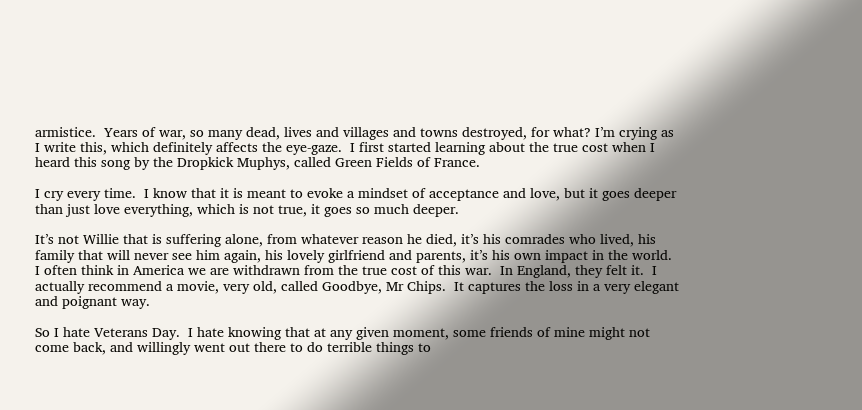armistice.  Years of war, so many dead, lives and villages and towns destroyed, for what? I’m crying as I write this, which definitely affects the eye-gaze.  I first started learning about the true cost when I heard this song by the Dropkick Muphys, called Green Fields of France.

I cry every time.  I know that it is meant to evoke a mindset of acceptance and love, but it goes deeper than just love everything, which is not true, it goes so much deeper.

It’s not Willie that is suffering alone, from whatever reason he died, it’s his comrades who lived, his family that will never see him again, his lovely girlfriend and parents, it’s his own impact in the world.  I often think in America we are withdrawn from the true cost of this war.  In England, they felt it.  I actually recommend a movie, very old, called Goodbye, Mr Chips.  It captures the loss in a very elegant and poignant way.

So I hate Veterans Day.  I hate knowing that at any given moment, some friends of mine might not come back, and willingly went out there to do terrible things to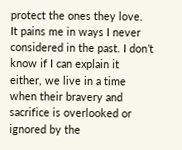protect the ones they love.  It pains me in ways I never considered in the past. I don’t know if I can explain it either, we live in a time when their bravery and sacrifice is overlooked or ignored by the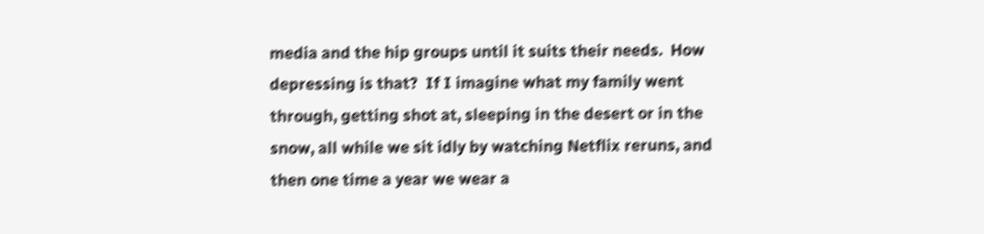media and the hip groups until it suits their needs.  How depressing is that?  If I imagine what my family went through, getting shot at, sleeping in the desert or in the snow, all while we sit idly by watching Netflix reruns, and then one time a year we wear a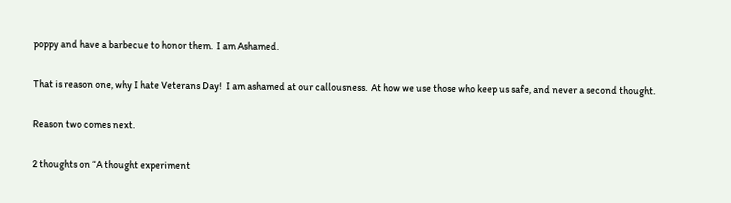poppy and have a barbecue to honor them.  I am Ashamed.

That is reason one, why I hate Veterans Day!  I am ashamed at our callousness.  At how we use those who keep us safe, and never a second thought.

Reason two comes next.

2 thoughts on “A thought experiment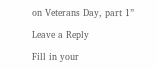on Veterans Day, part 1”

Leave a Reply

Fill in your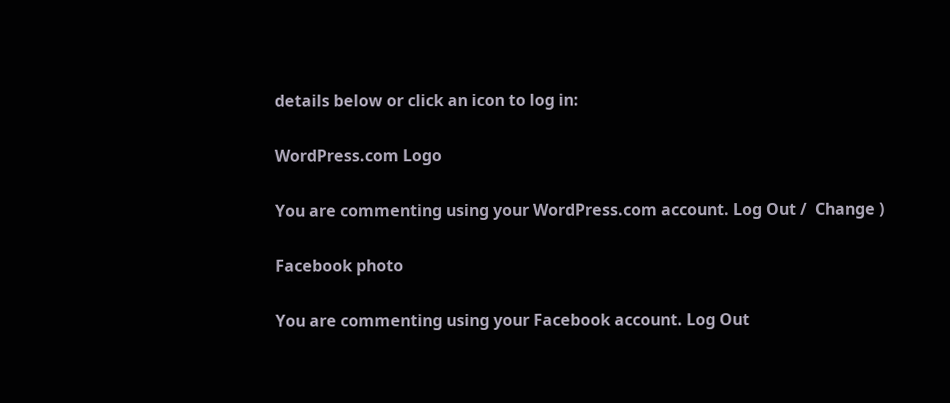details below or click an icon to log in:

WordPress.com Logo

You are commenting using your WordPress.com account. Log Out /  Change )

Facebook photo

You are commenting using your Facebook account. Log Out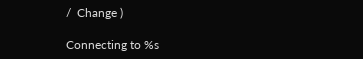/  Change )

Connecting to %s